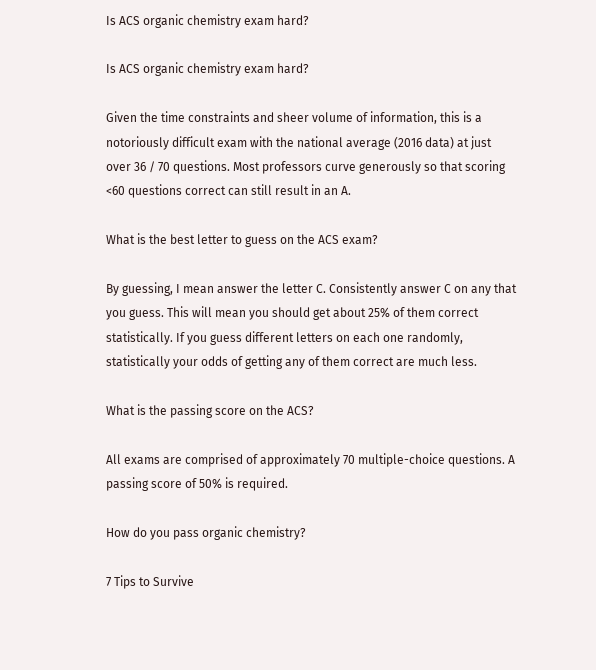Is ACS organic chemistry exam hard?

Is ACS organic chemistry exam hard?

Given the time constraints and sheer volume of information, this is a notoriously difficult exam with the national average (2016 data) at just over 36 / 70 questions. Most professors curve generously so that scoring <60 questions correct can still result in an A.

What is the best letter to guess on the ACS exam?

By guessing, I mean answer the letter C. Consistently answer C on any that you guess. This will mean you should get about 25% of them correct statistically. If you guess different letters on each one randomly, statistically your odds of getting any of them correct are much less.

What is the passing score on the ACS?

All exams are comprised of approximately 70 multiple-choice questions. A passing score of 50% is required.

How do you pass organic chemistry?

7 Tips to Survive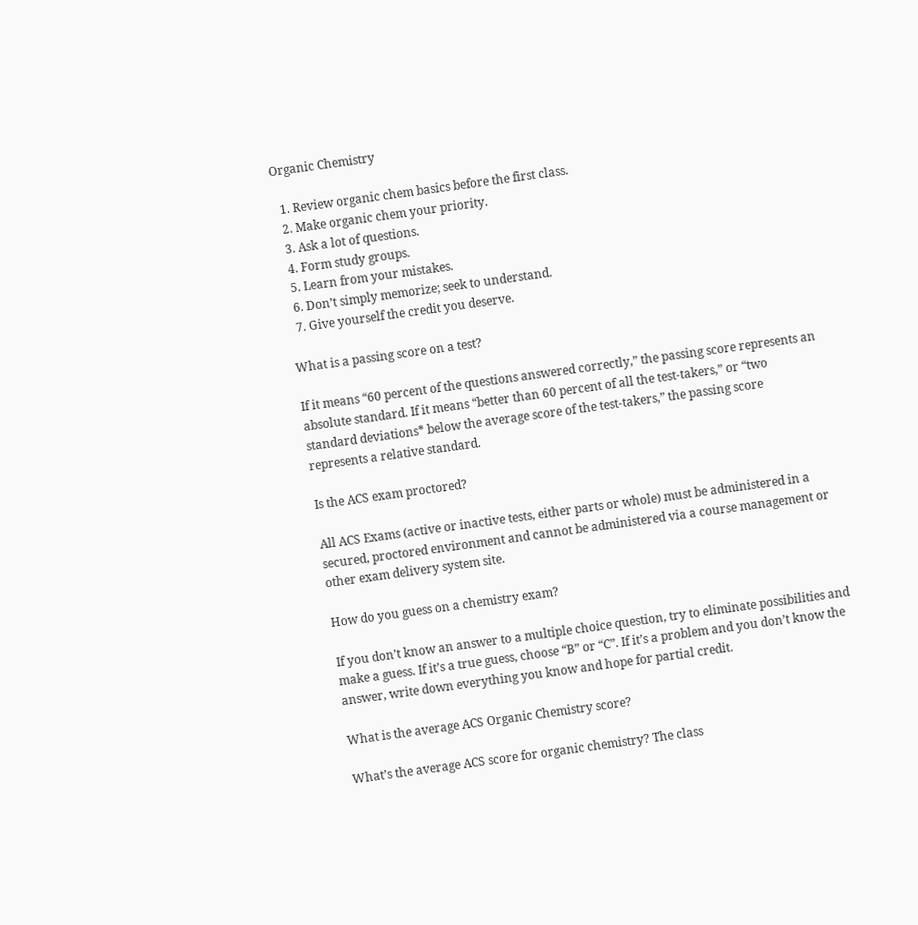Organic Chemistry

  1. Review organic chem basics before the first class.
  2. Make organic chem your priority.
  3. Ask a lot of questions.
  4. Form study groups.
  5. Learn from your mistakes.
  6. Don’t simply memorize; seek to understand.
  7. Give yourself the credit you deserve.

What is a passing score on a test?

If it means “60 percent of the questions answered correctly,” the passing score represents an absolute standard. If it means “better than 60 percent of all the test-takers,” or “two standard deviations* below the average score of the test-takers,” the passing score represents a relative standard.

Is the ACS exam proctored?

All ACS Exams (active or inactive tests, either parts or whole) must be administered in a secured, proctored environment and cannot be administered via a course management or other exam delivery system site.

How do you guess on a chemistry exam?

If you don’t know an answer to a multiple choice question, try to eliminate possibilities and make a guess. If it’s a true guess, choose “B” or “C”. If it’s a problem and you don’t know the answer, write down everything you know and hope for partial credit.

What is the average ACS Organic Chemistry score?

What’s the average ACS score for organic chemistry? The class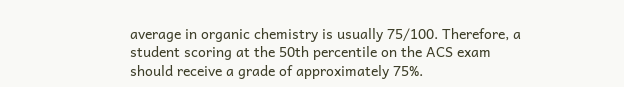average in organic chemistry is usually 75/100. Therefore, a student scoring at the 50th percentile on the ACS exam should receive a grade of approximately 75%.